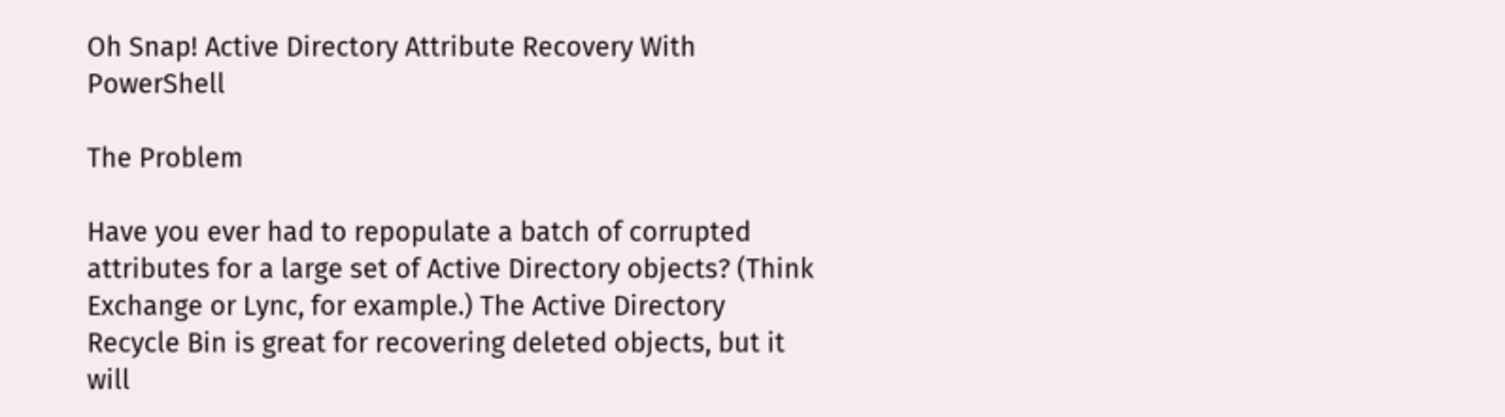Oh Snap! Active Directory Attribute Recovery With PowerShell

The Problem

Have you ever had to repopulate a batch of corrupted attributes for a large set of Active Directory objects? (Think Exchange or Lync, for example.) The Active Directory Recycle Bin is great for recovering deleted objects, but it will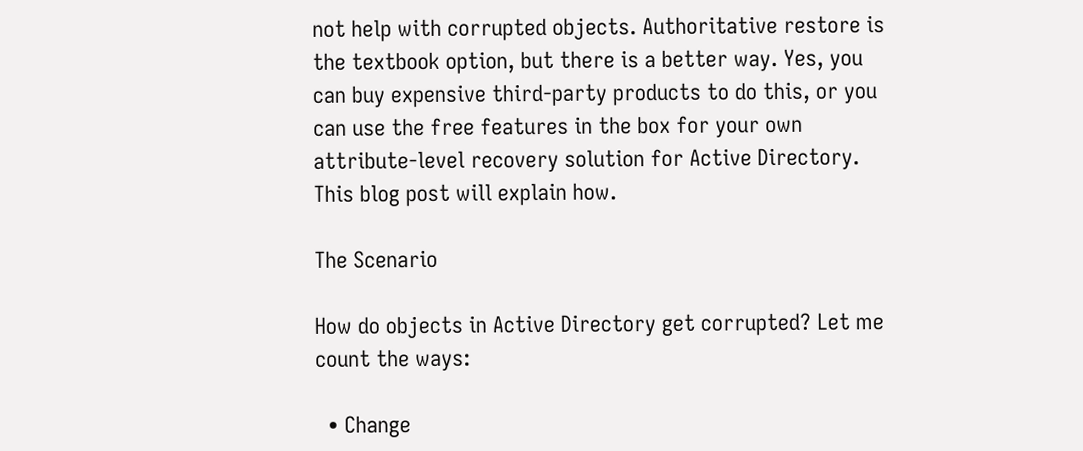not help with corrupted objects. Authoritative restore is the textbook option, but there is a better way. Yes, you can buy expensive third-party products to do this, or you can use the free features in the box for your own attribute-level recovery solution for Active Directory. This blog post will explain how.

The Scenario

How do objects in Active Directory get corrupted? Let me count the ways:

  • Change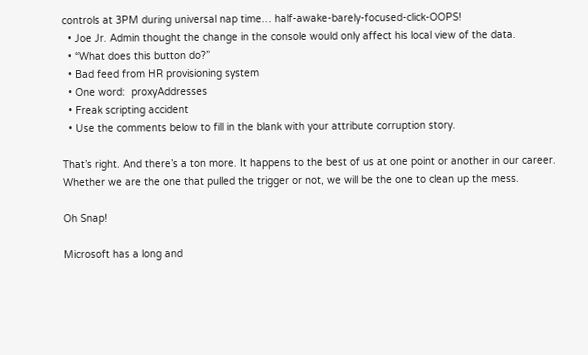controls at 3PM during universal nap time… half-awake-barely-focused-click-OOPS!
  • Joe Jr. Admin thought the change in the console would only affect his local view of the data.
  • “What does this button do?”
  • Bad feed from HR provisioning system
  • One word:  proxyAddresses
  • Freak scripting accident
  • Use the comments below to fill in the blank with your attribute corruption story.

That’s right. And there’s a ton more. It happens to the best of us at one point or another in our career. Whether we are the one that pulled the trigger or not, we will be the one to clean up the mess.

Oh Snap!

Microsoft has a long and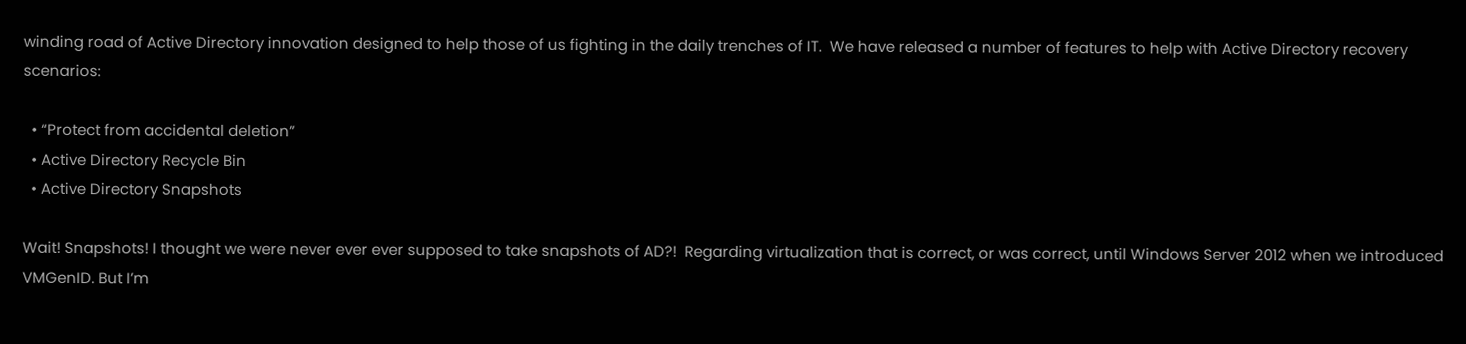winding road of Active Directory innovation designed to help those of us fighting in the daily trenches of IT.  We have released a number of features to help with Active Directory recovery scenarios:

  • “Protect from accidental deletion”
  • Active Directory Recycle Bin
  • Active Directory Snapshots

Wait! Snapshots! I thought we were never ever ever supposed to take snapshots of AD?!  Regarding virtualization that is correct, or was correct, until Windows Server 2012 when we introduced VMGenID. But I’m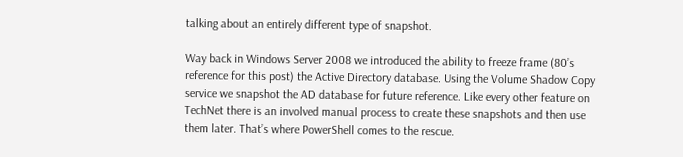talking about an entirely different type of snapshot.

Way back in Windows Server 2008 we introduced the ability to freeze frame (80’s reference for this post) the Active Directory database. Using the Volume Shadow Copy service we snapshot the AD database for future reference. Like every other feature on TechNet there is an involved manual process to create these snapshots and then use them later. That’s where PowerShell comes to the rescue.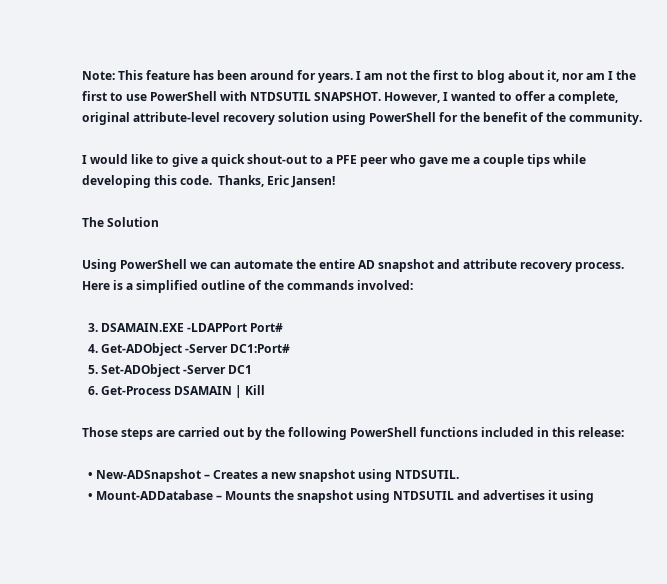Note: This feature has been around for years. I am not the first to blog about it, nor am I the first to use PowerShell with NTDSUTIL SNAPSHOT. However, I wanted to offer a complete, original attribute-level recovery solution using PowerShell for the benefit of the community.

I would like to give a quick shout-out to a PFE peer who gave me a couple tips while developing this code.  Thanks, Eric Jansen!

The Solution

Using PowerShell we can automate the entire AD snapshot and attribute recovery process. Here is a simplified outline of the commands involved:

  3. DSAMAIN.EXE -LDAPPort Port#
  4. Get-ADObject -Server DC1:Port#
  5. Set-ADObject -Server DC1
  6. Get-Process DSAMAIN | Kill

Those steps are carried out by the following PowerShell functions included in this release:

  • New-ADSnapshot – Creates a new snapshot using NTDSUTIL.
  • Mount-ADDatabase – Mounts the snapshot using NTDSUTIL and advertises it using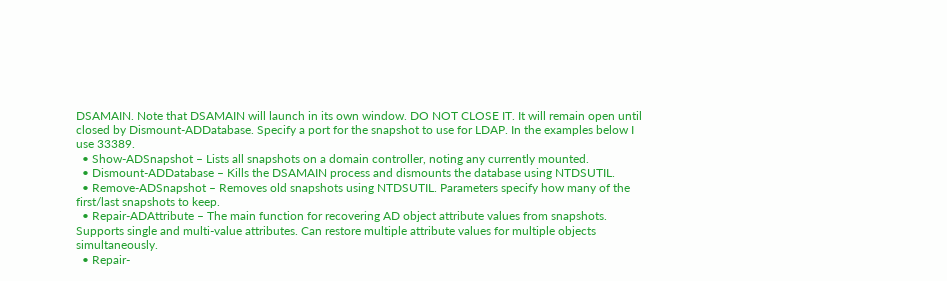DSAMAIN. Note that DSAMAIN will launch in its own window. DO NOT CLOSE IT. It will remain open until closed by Dismount-ADDatabase. Specify a port for the snapshot to use for LDAP. In the examples below I use 33389.
  • Show-ADSnapshot – Lists all snapshots on a domain controller, noting any currently mounted.
  • Dismount-ADDatabase – Kills the DSAMAIN process and dismounts the database using NTDSUTIL.
  • Remove-ADSnapshot – Removes old snapshots using NTDSUTIL. Parameters specify how many of the first/last snapshots to keep.
  • Repair-ADAttribute – The main function for recovering AD object attribute values from snapshots. Supports single and multi-value attributes. Can restore multiple attribute values for multiple objects simultaneously.
  • Repair-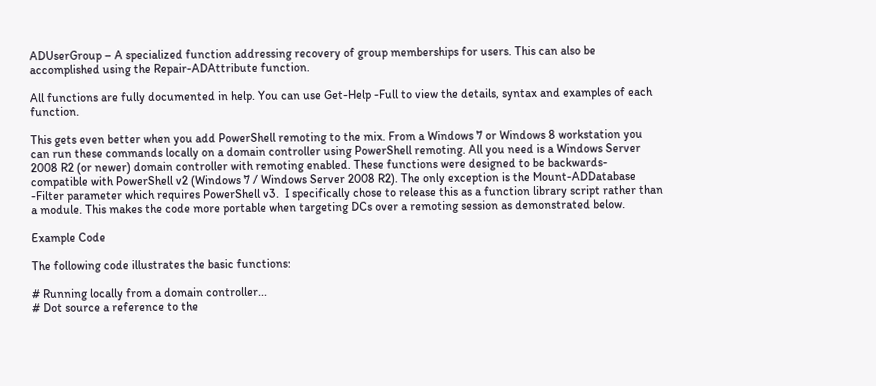ADUserGroup – A specialized function addressing recovery of group memberships for users. This can also be accomplished using the Repair-ADAttribute function.

All functions are fully documented in help. You can use Get-Help -Full to view the details, syntax and examples of each function.

This gets even better when you add PowerShell remoting to the mix. From a Windows 7 or Windows 8 workstation you can run these commands locally on a domain controller using PowerShell remoting. All you need is a Windows Server 2008 R2 (or newer) domain controller with remoting enabled. These functions were designed to be backwards-compatible with PowerShell v2 (Windows 7 / Windows Server 2008 R2). The only exception is the Mount-ADDatabase -Filter parameter which requires PowerShell v3.  I specifically chose to release this as a function library script rather than a module. This makes the code more portable when targeting DCs over a remoting session as demonstrated below.

Example Code

The following code illustrates the basic functions:

# Running locally from a domain controller...
# Dot source a reference to the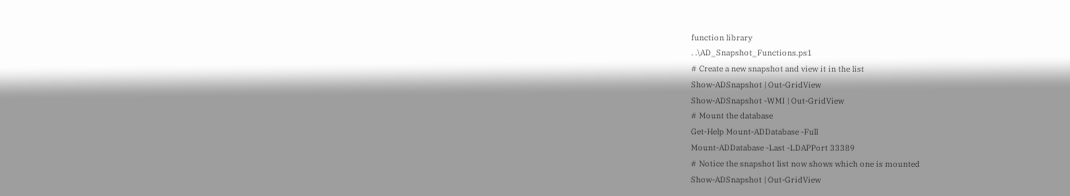function library
. .\AD_Snapshot_Functions.ps1
# Create a new snapshot and view it in the list
Show-ADSnapshot | Out-GridView
Show-ADSnapshot -WMI | Out-GridView
# Mount the database
Get-Help Mount-ADDatabase -Full
Mount-ADDatabase -Last -LDAPPort 33389
# Notice the snapshot list now shows which one is mounted
Show-ADSnapshot | Out-GridView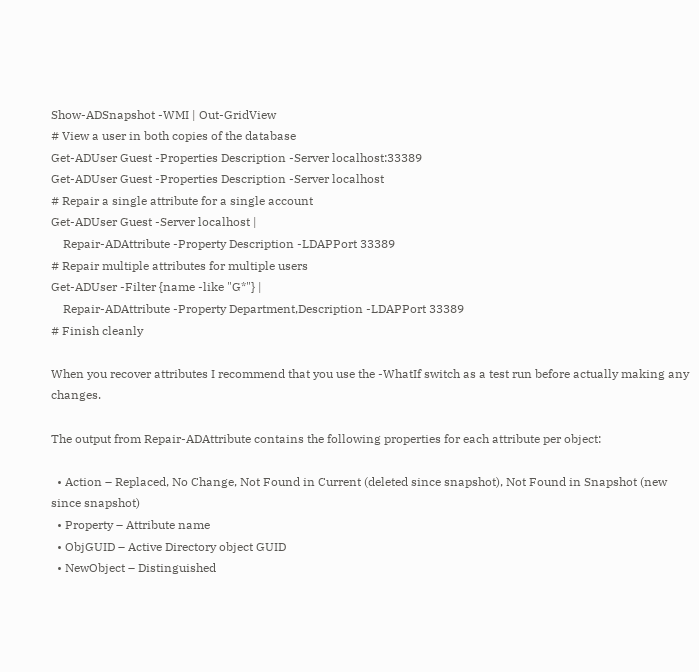Show-ADSnapshot -WMI | Out-GridView
# View a user in both copies of the database
Get-ADUser Guest -Properties Description -Server localhost:33389
Get-ADUser Guest -Properties Description -Server localhost
# Repair a single attribute for a single account
Get-ADUser Guest -Server localhost |
    Repair-ADAttribute -Property Description -LDAPPort 33389
# Repair multiple attributes for multiple users
Get-ADUser -Filter {name -like "G*"} |
    Repair-ADAttribute -Property Department,Description -LDAPPort 33389
# Finish cleanly

When you recover attributes I recommend that you use the -WhatIf switch as a test run before actually making any changes.

The output from Repair-ADAttribute contains the following properties for each attribute per object:

  • Action – Replaced, No Change, Not Found in Current (deleted since snapshot), Not Found in Snapshot (new since snapshot)
  • Property – Attribute name
  • ObjGUID – Active Directory object GUID
  • NewObject – Distinguished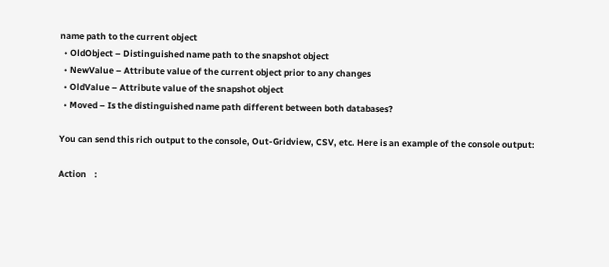name path to the current object
  • OldObject – Distinguished name path to the snapshot object
  • NewValue – Attribute value of the current object prior to any changes
  • OldValue – Attribute value of the snapshot object
  • Moved – Is the distinguished name path different between both databases?

You can send this rich output to the console, Out-Gridview, CSV, etc. Here is an example of the console output:

Action    :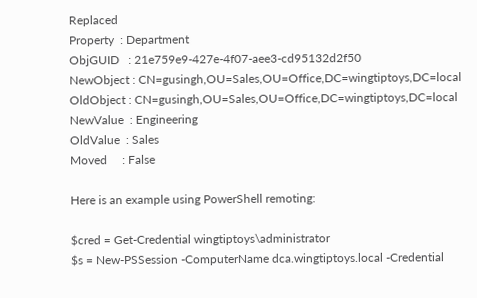Replaced
Property  : Department
ObjGUID   : 21e759e9-427e-4f07-aee3-cd95132d2f50
NewObject : CN=gusingh,OU=Sales,OU=Office,DC=wingtiptoys,DC=local
OldObject : CN=gusingh,OU=Sales,OU=Office,DC=wingtiptoys,DC=local
NewValue  : Engineering
OldValue  : Sales
Moved     : False

Here is an example using PowerShell remoting:

$cred = Get-Credential wingtiptoys\administrator
$s = New-PSSession -ComputerName dca.wingtiptoys.local -Credential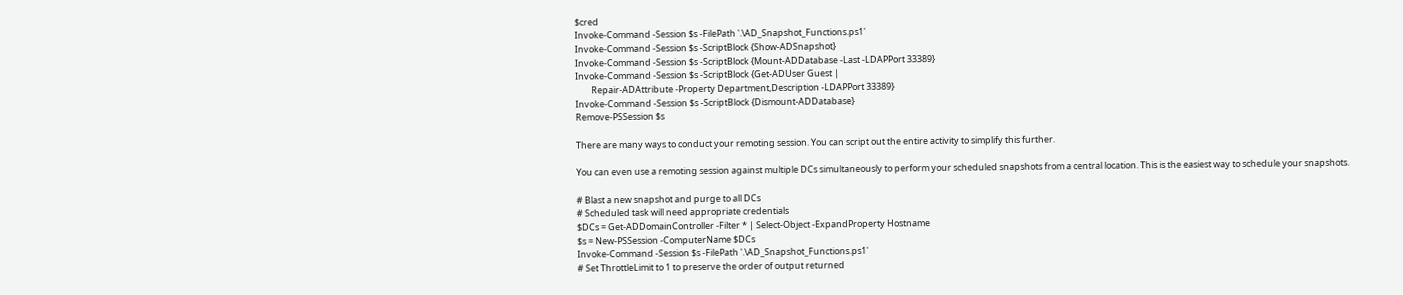$cred
Invoke-Command -Session $s -FilePath '.\AD_Snapshot_Functions.ps1'
Invoke-Command -Session $s -ScriptBlock {Show-ADSnapshot}
Invoke-Command -Session $s -ScriptBlock {Mount-ADDatabase -Last -LDAPPort 33389}
Invoke-Command -Session $s -ScriptBlock {Get-ADUser Guest |
        Repair-ADAttribute -Property Department,Description -LDAPPort 33389}
Invoke-Command -Session $s -ScriptBlock {Dismount-ADDatabase}
Remove-PSSession $s

There are many ways to conduct your remoting session. You can script out the entire activity to simplify this further.

You can even use a remoting session against multiple DCs simultaneously to perform your scheduled snapshots from a central location. This is the easiest way to schedule your snapshots.

# Blast a new snapshot and purge to all DCs
# Scheduled task will need appropriate credentials
$DCs = Get-ADDomainController -Filter * | Select-Object -ExpandProperty Hostname
$s = New-PSSession -ComputerName $DCs
Invoke-Command -Session $s -FilePath '.\AD_Snapshot_Functions.ps1'
# Set ThrottleLimit to 1 to preserve the order of output returned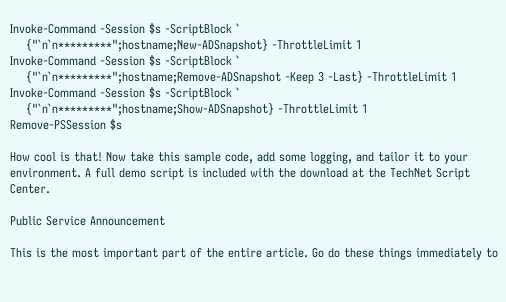Invoke-Command -Session $s -ScriptBlock `
    {"`n`n*********";hostname;New-ADSnapshot} -ThrottleLimit 1
Invoke-Command -Session $s -ScriptBlock `
    {"`n`n*********";hostname;Remove-ADSnapshot -Keep 3 -Last} -ThrottleLimit 1
Invoke-Command -Session $s -ScriptBlock `
    {"`n`n*********";hostname;Show-ADSnapshot} -ThrottleLimit 1
Remove-PSSession $s

How cool is that! Now take this sample code, add some logging, and tailor it to your environment. A full demo script is included with the download at the TechNet Script Center.

Public Service Announcement

This is the most important part of the entire article. Go do these things immediately to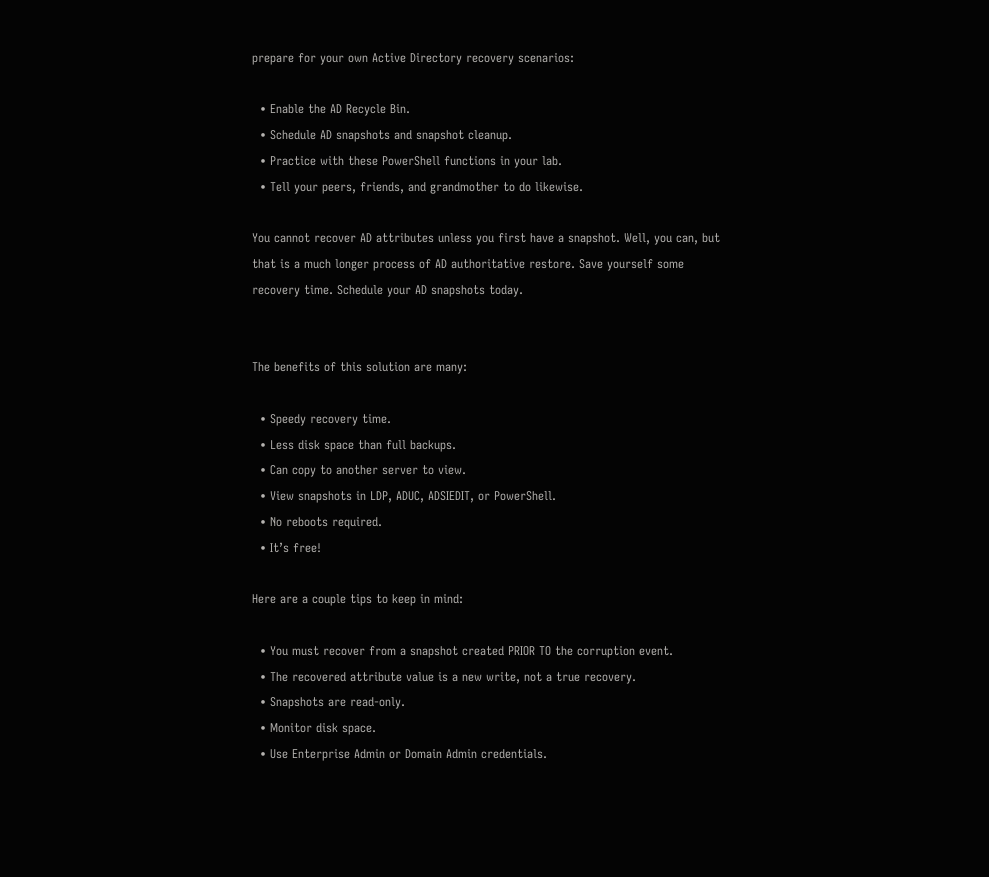prepare for your own Active Directory recovery scenarios:

  • Enable the AD Recycle Bin.
  • Schedule AD snapshots and snapshot cleanup.
  • Practice with these PowerShell functions in your lab.
  • Tell your peers, friends, and grandmother to do likewise.

You cannot recover AD attributes unless you first have a snapshot. Well, you can, but that is a much longer process of AD authoritative restore. Save yourself some recovery time. Schedule your AD snapshots today.


The benefits of this solution are many:

  • Speedy recovery time.
  • Less disk space than full backups.
  • Can copy to another server to view.
  • View snapshots in LDP, ADUC, ADSIEDIT, or PowerShell.
  • No reboots required.
  • It’s free!

Here are a couple tips to keep in mind:

  • You must recover from a snapshot created PRIOR TO the corruption event.
  • The recovered attribute value is a new write, not a true recovery.
  • Snapshots are read-only.
  • Monitor disk space.
  • Use Enterprise Admin or Domain Admin credentials.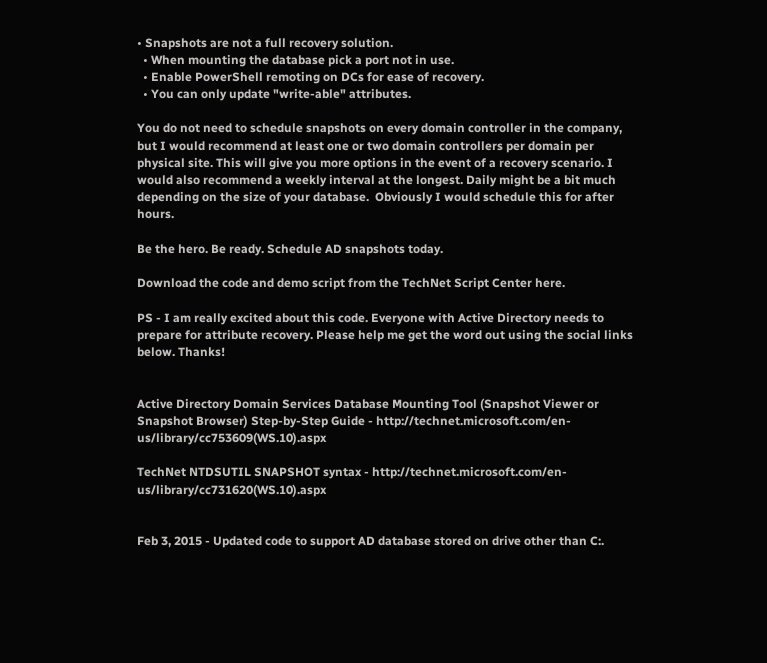• Snapshots are not a full recovery solution.
  • When mounting the database pick a port not in use.
  • Enable PowerShell remoting on DCs for ease of recovery.
  • You can only update "write-able" attributes.

You do not need to schedule snapshots on every domain controller in the company, but I would recommend at least one or two domain controllers per domain per physical site. This will give you more options in the event of a recovery scenario. I would also recommend a weekly interval at the longest. Daily might be a bit much depending on the size of your database.  Obviously I would schedule this for after hours.

Be the hero. Be ready. Schedule AD snapshots today.

Download the code and demo script from the TechNet Script Center here.

PS - I am really excited about this code. Everyone with Active Directory needs to prepare for attribute recovery. Please help me get the word out using the social links below. Thanks!


Active Directory Domain Services Database Mounting Tool (Snapshot Viewer or Snapshot Browser) Step-by-Step Guide - http://technet.microsoft.com/en-us/library/cc753609(WS.10).aspx

TechNet NTDSUTIL SNAPSHOT syntax - http://technet.microsoft.com/en-us/library/cc731620(WS.10).aspx


Feb 3, 2015 - Updated code to support AD database stored on drive other than C:.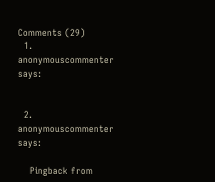Comments (29)
  1. anonymouscommenter says:


  2. anonymouscommenter says:

    Pingback from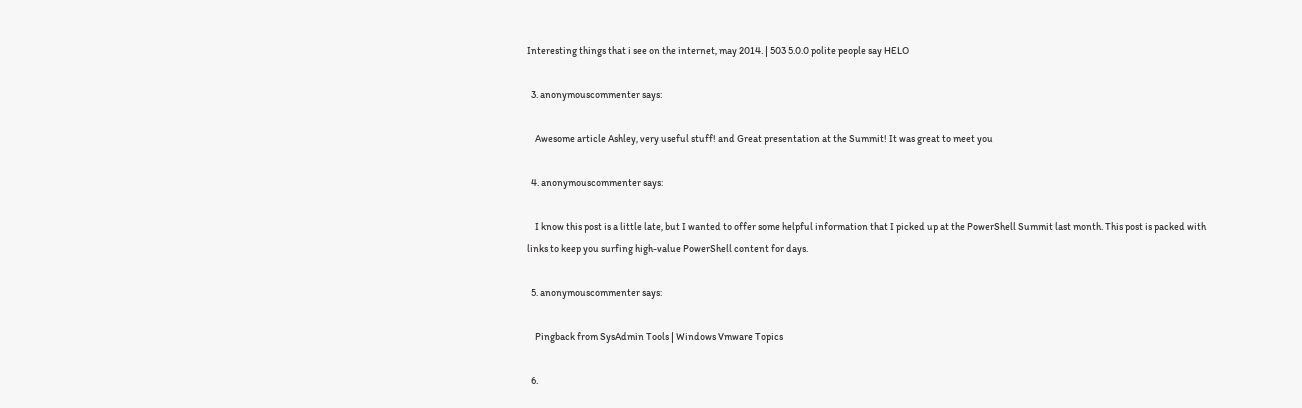Interesting things that i see on the internet, may 2014. | 503 5.0.0 polite people say HELO

  3. anonymouscommenter says:

    Awesome article Ashley, very useful stuff! and Great presentation at the Summit! It was great to meet you

  4. anonymouscommenter says:

    I know this post is a little late, but I wanted to offer some helpful information that I picked up at the PowerShell Summit last month. This post is packed with links to keep you surfing high-value PowerShell content for days.

  5. anonymouscommenter says:

    Pingback from SysAdmin Tools | Windows Vmware Topics

  6.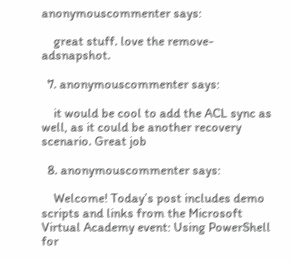anonymouscommenter says:

    great stuff. love the remove-adsnapshot.

  7. anonymouscommenter says:

    it would be cool to add the ACL sync as well, as it could be another recovery scenario. Great job

  8. anonymouscommenter says:

    Welcome! Today’s post includes demo scripts and links from the Microsoft Virtual Academy event: Using PowerShell for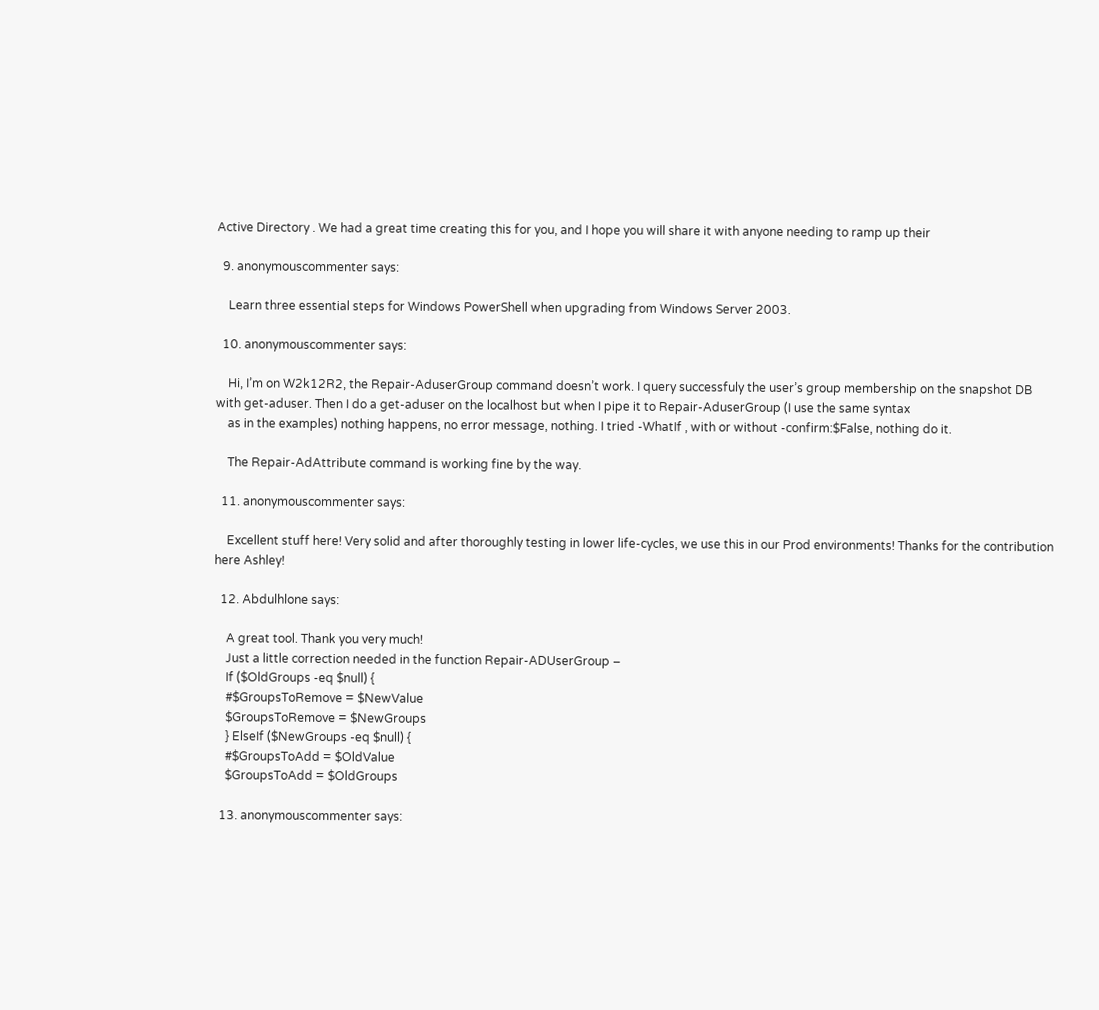Active Directory . We had a great time creating this for you, and I hope you will share it with anyone needing to ramp up their

  9. anonymouscommenter says:

    Learn three essential steps for Windows PowerShell when upgrading from Windows Server 2003.

  10. anonymouscommenter says:

    Hi, I’m on W2k12R2, the Repair-AduserGroup command doesn’t work. I query successfuly the user’s group membership on the snapshot DB with get-aduser. Then I do a get-aduser on the localhost but when I pipe it to Repair-AduserGroup (I use the same syntax
    as in the examples) nothing happens, no error message, nothing. I tried -WhatIf , with or without -confirm:$False, nothing do it.

    The Repair-AdAttribute command is working fine by the way.

  11. anonymouscommenter says:

    Excellent stuff here! Very solid and after thoroughly testing in lower life-cycles, we use this in our Prod environments! Thanks for the contribution here Ashley!

  12. Abdulhlone says:

    A great tool. Thank you very much!
    Just a little correction needed in the function Repair-ADUserGroup –
    If ($OldGroups -eq $null) {
    #$GroupsToRemove = $NewValue
    $GroupsToRemove = $NewGroups
    } ElseIf ($NewGroups -eq $null) {
    #$GroupsToAdd = $OldValue
    $GroupsToAdd = $OldGroups

  13. anonymouscommenter says: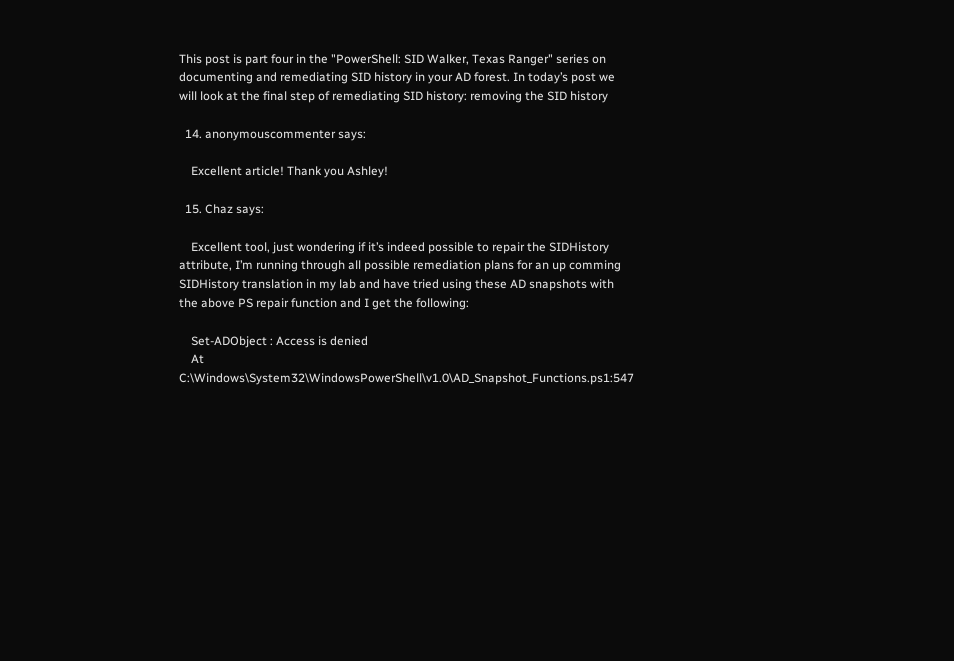This post is part four in the "PowerShell: SID Walker, Texas Ranger" series on documenting and remediating SID history in your AD forest. In today’s post we will look at the final step of remediating SID history: removing the SID history

  14. anonymouscommenter says:

    Excellent article! Thank you Ashley!

  15. Chaz says:

    Excellent tool, just wondering if it’s indeed possible to repair the SIDHistory attribute, I’m running through all possible remediation plans for an up comming SIDHistory translation in my lab and have tried using these AD snapshots with the above PS repair function and I get the following:

    Set-ADObject : Access is denied
    At C:\Windows\System32\WindowsPowerShell\v1.0\AD_Snapshot_Functions.ps1:547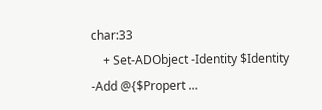char:33
    + Set-ADObject -Identity $Identity -Add @{$Propert …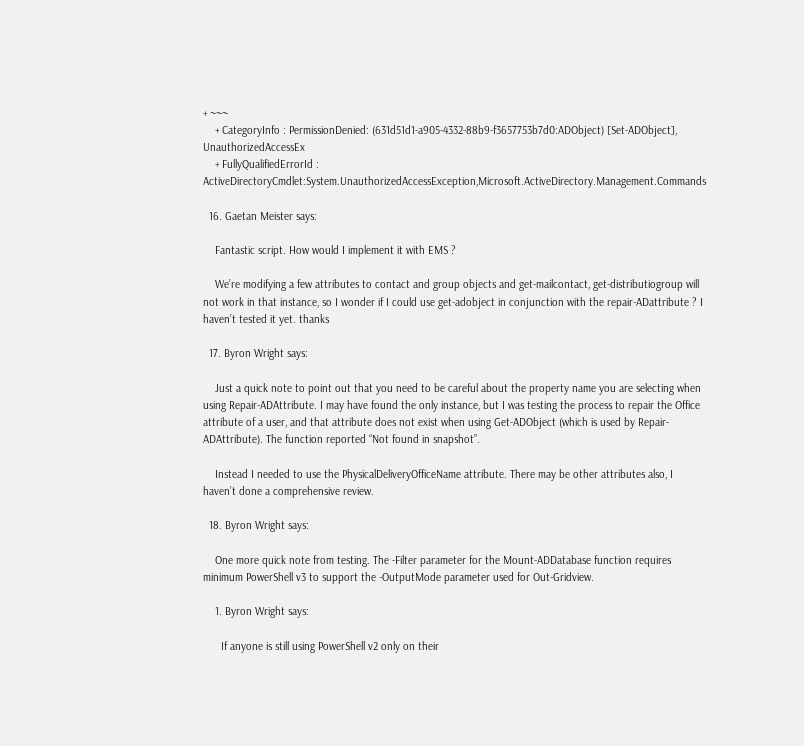+ ~~~
    + CategoryInfo : PermissionDenied: (631d51d1-a905-4332-88b9-f3657753b7d0:ADObject) [Set-ADObject], UnauthorizedAccessEx
    + FullyQualifiedErrorId : ActiveDirectoryCmdlet:System.UnauthorizedAccessException,Microsoft.ActiveDirectory.Management.Commands

  16. Gaetan Meister says:

    Fantastic script. How would I implement it with EMS ?

    We’re modifying a few attributes to contact and group objects and get-mailcontact, get-distributiogroup will not work in that instance, so I wonder if I could use get-adobject in conjunction with the repair-ADattribute ? I haven’t tested it yet. thanks

  17. Byron Wright says:

    Just a quick note to point out that you need to be careful about the property name you are selecting when using Repair-ADAttribute. I may have found the only instance, but I was testing the process to repair the Office attribute of a user, and that attribute does not exist when using Get-ADObject (which is used by Repair-ADAttribute). The function reported “Not found in snapshot”.

    Instead I needed to use the PhysicalDeliveryOfficeName attribute. There may be other attributes also, I haven’t done a comprehensive review.

  18. Byron Wright says:

    One more quick note from testing. The -Filter parameter for the Mount-ADDatabase function requires minimum PowerShell v3 to support the -OutputMode parameter used for Out-Gridview.

    1. Byron Wright says:

      If anyone is still using PowerShell v2 only on their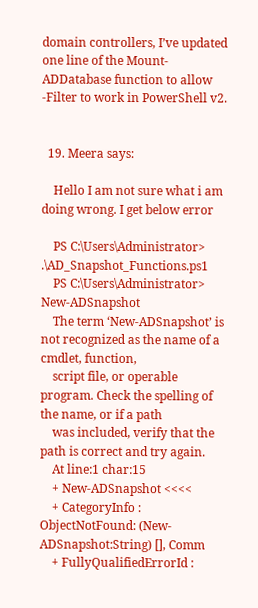domain controllers, I’ve updated one line of the Mount-ADDatabase function to allow -Filter to work in PowerShell v2.


  19. Meera says:

    Hello I am not sure what i am doing wrong. I get below error

    PS C:\Users\Administrator> .\AD_Snapshot_Functions.ps1
    PS C:\Users\Administrator> New-ADSnapshot
    The term ‘New-ADSnapshot’ is not recognized as the name of a cmdlet, function,
    script file, or operable program. Check the spelling of the name, or if a path
    was included, verify that the path is correct and try again.
    At line:1 char:15
    + New-ADSnapshot <<<<
    + CategoryInfo : ObjectNotFound: (New-ADSnapshot:String) [], Comm
    + FullyQualifiedErrorId :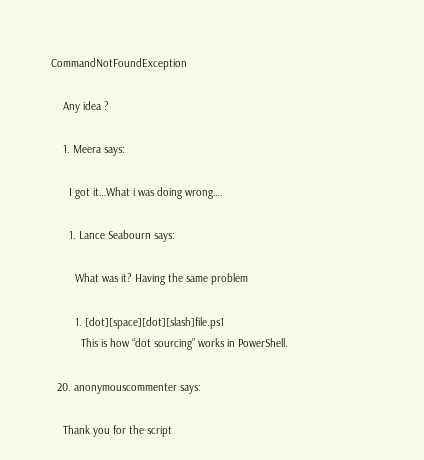CommandNotFoundException

    Any idea ?

    1. Meera says:

      I got it…What i was doing wrong….

      1. Lance Seabourn says:

        What was it? Having the same problem

        1. [dot][space][dot][slash]file.ps1
          This is how “dot sourcing” works in PowerShell.

  20. anonymouscommenter says:

    Thank you for the script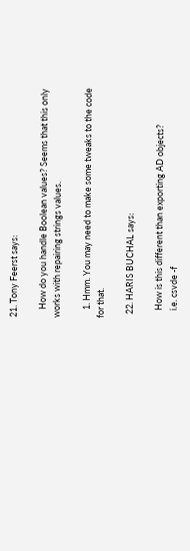21. Tony Feerst says:

    How do you handle Boolean values? Seems that this only works with repairing strings values.

    1. Hmm. You may need to make some tweaks to the code for that.

  22. HARIS BUCHAL says:

    How is this different than exporting AD objects?
    i.e. csvde -f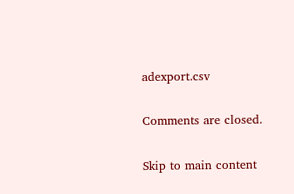adexport.csv

Comments are closed.

Skip to main content